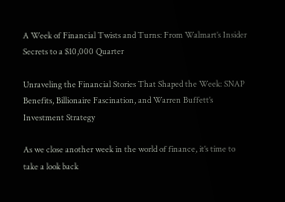A Week of Financial Twists and Turns: From Walmart’s Insider Secrets to a $10,000 Quarter

Unraveling the Financial Stories That Shaped the Week: SNAP Benefits, Billionaire Fascination, and Warren Buffett’s Investment Strategy

As we close another week in the world of finance, it’s time to take a look back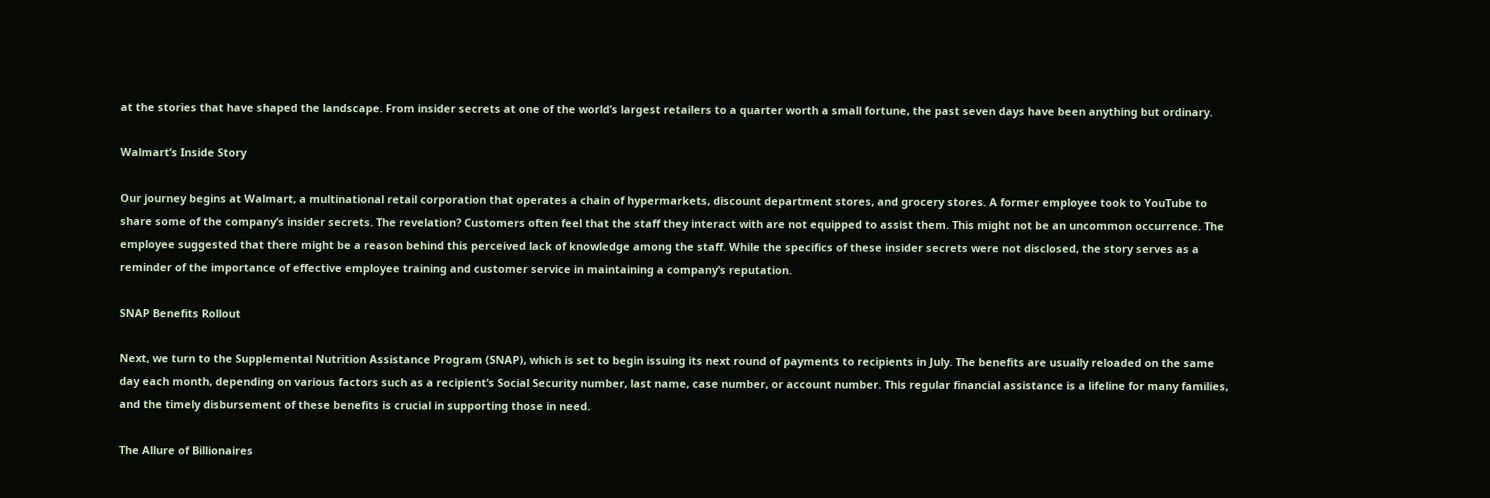at the stories that have shaped the landscape. From insider secrets at one of the world’s largest retailers to a quarter worth a small fortune, the past seven days have been anything but ordinary.

Walmart’s Inside Story

Our journey begins at Walmart, a multinational retail corporation that operates a chain of hypermarkets, discount department stores, and grocery stores. A former employee took to YouTube to share some of the company’s insider secrets. The revelation? Customers often feel that the staff they interact with are not equipped to assist them. This might not be an uncommon occurrence. The employee suggested that there might be a reason behind this perceived lack of knowledge among the staff. While the specifics of these insider secrets were not disclosed, the story serves as a reminder of the importance of effective employee training and customer service in maintaining a company’s reputation.

SNAP Benefits Rollout

Next, we turn to the Supplemental Nutrition Assistance Program (SNAP), which is set to begin issuing its next round of payments to recipients in July. The benefits are usually reloaded on the same day each month, depending on various factors such as a recipient’s Social Security number, last name, case number, or account number. This regular financial assistance is a lifeline for many families, and the timely disbursement of these benefits is crucial in supporting those in need.

The Allure of Billionaires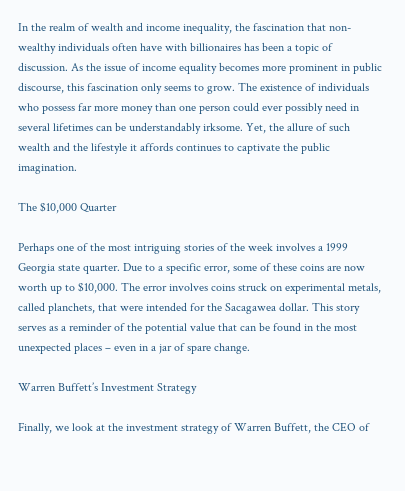In the realm of wealth and income inequality, the fascination that non-wealthy individuals often have with billionaires has been a topic of discussion. As the issue of income equality becomes more prominent in public discourse, this fascination only seems to grow. The existence of individuals who possess far more money than one person could ever possibly need in several lifetimes can be understandably irksome. Yet, the allure of such wealth and the lifestyle it affords continues to captivate the public imagination.

The $10,000 Quarter

Perhaps one of the most intriguing stories of the week involves a 1999 Georgia state quarter. Due to a specific error, some of these coins are now worth up to $10,000. The error involves coins struck on experimental metals, called planchets, that were intended for the Sacagawea dollar. This story serves as a reminder of the potential value that can be found in the most unexpected places – even in a jar of spare change.

Warren Buffett’s Investment Strategy

Finally, we look at the investment strategy of Warren Buffett, the CEO of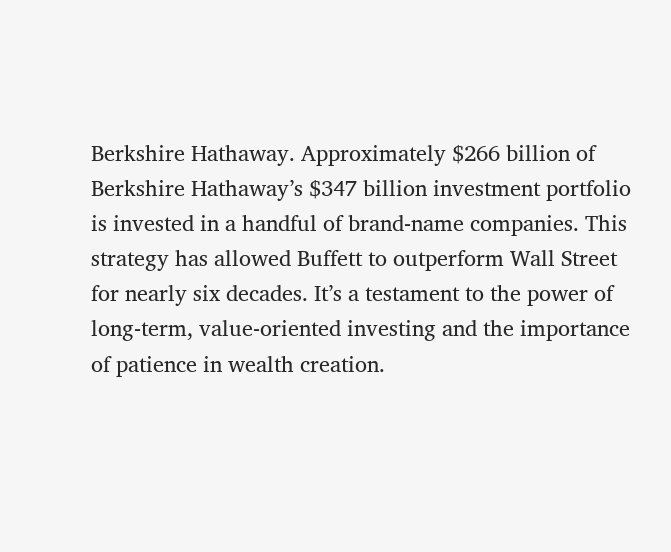Berkshire Hathaway. Approximately $266 billion of Berkshire Hathaway’s $347 billion investment portfolio is invested in a handful of brand-name companies. This strategy has allowed Buffett to outperform Wall Street for nearly six decades. It’s a testament to the power of long-term, value-oriented investing and the importance of patience in wealth creation.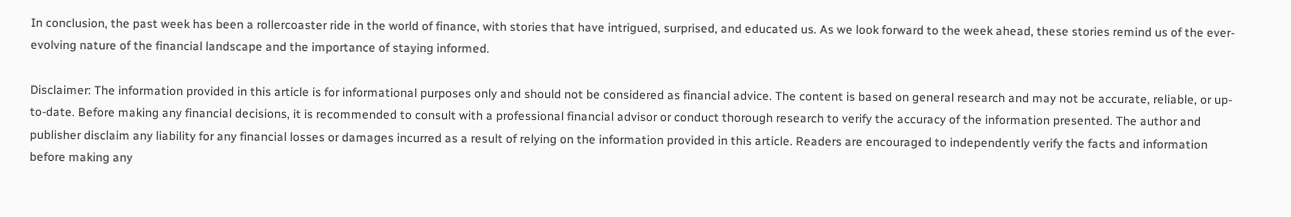In conclusion, the past week has been a rollercoaster ride in the world of finance, with stories that have intrigued, surprised, and educated us. As we look forward to the week ahead, these stories remind us of the ever-evolving nature of the financial landscape and the importance of staying informed.

Disclaimer: The information provided in this article is for informational purposes only and should not be considered as financial advice. The content is based on general research and may not be accurate, reliable, or up-to-date. Before making any financial decisions, it is recommended to consult with a professional financial advisor or conduct thorough research to verify the accuracy of the information presented. The author and publisher disclaim any liability for any financial losses or damages incurred as a result of relying on the information provided in this article. Readers are encouraged to independently verify the facts and information before making any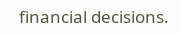financial decisions.